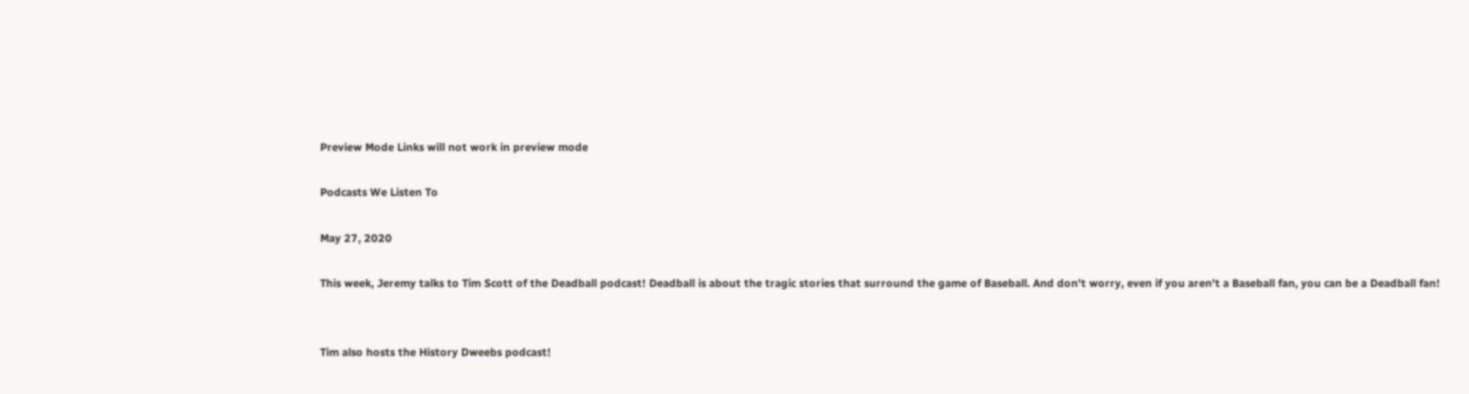Preview Mode Links will not work in preview mode

Podcasts We Listen To

May 27, 2020

This week, Jeremy talks to Tim Scott of the Deadball podcast! Deadball is about the tragic stories that surround the game of Baseball. And don't worry, even if you aren't a Baseball fan, you can be a Deadball fan!


Tim also hosts the History Dweebs podcast!